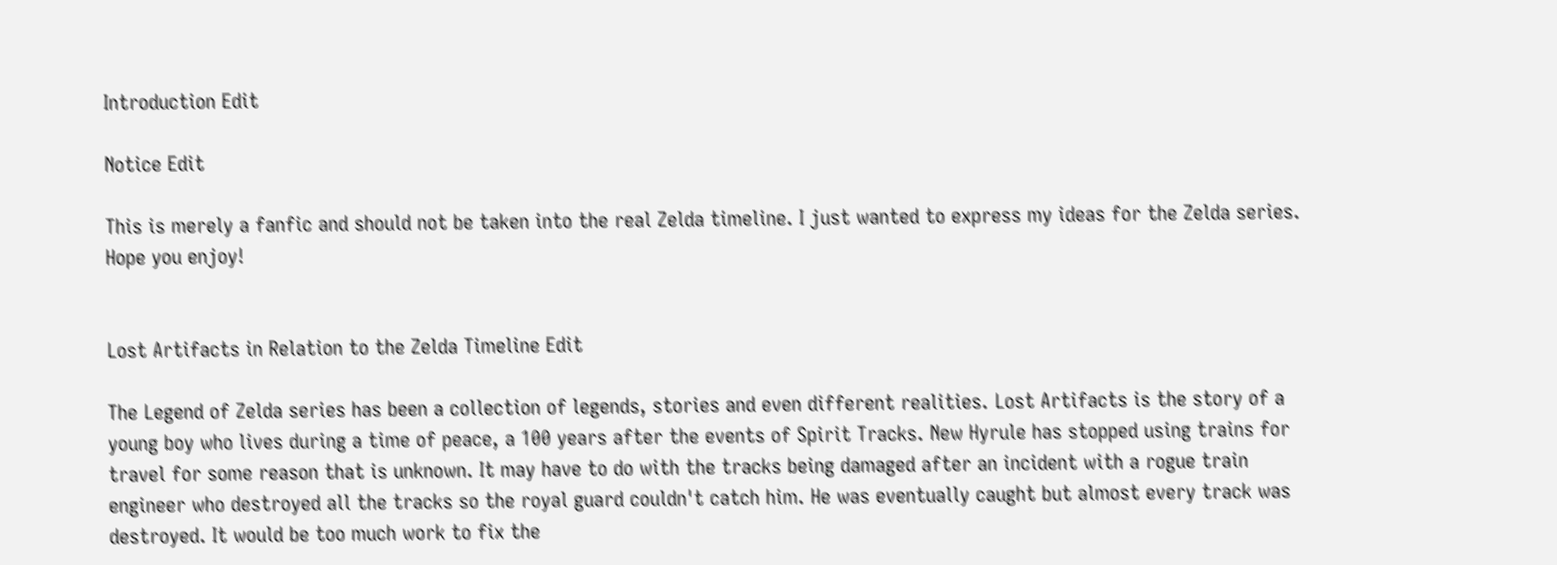Introduction Edit

Notice Edit

This is merely a fanfic and should not be taken into the real Zelda timeline. I just wanted to express my ideas for the Zelda series. Hope you enjoy!


Lost Artifacts in Relation to the Zelda Timeline Edit

The Legend of Zelda series has been a collection of legends, stories and even different realities. Lost Artifacts is the story of a young boy who lives during a time of peace, a 100 years after the events of Spirit Tracks. New Hyrule has stopped using trains for travel for some reason that is unknown. It may have to do with the tracks being damaged after an incident with a rogue train engineer who destroyed all the tracks so the royal guard couldn't catch him. He was eventually caught but almost every track was destroyed. It would be too much work to fix the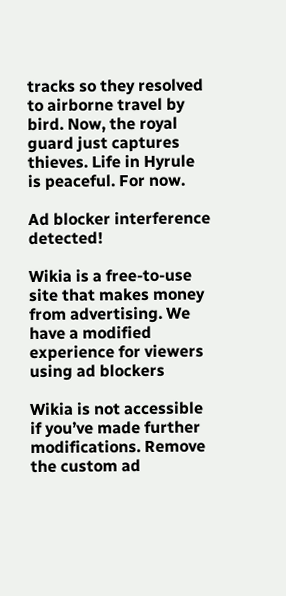tracks so they resolved to airborne travel by bird. Now, the royal guard just captures thieves. Life in Hyrule is peaceful. For now.

Ad blocker interference detected!

Wikia is a free-to-use site that makes money from advertising. We have a modified experience for viewers using ad blockers

Wikia is not accessible if you’ve made further modifications. Remove the custom ad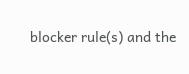blocker rule(s) and the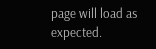page will load as expected.